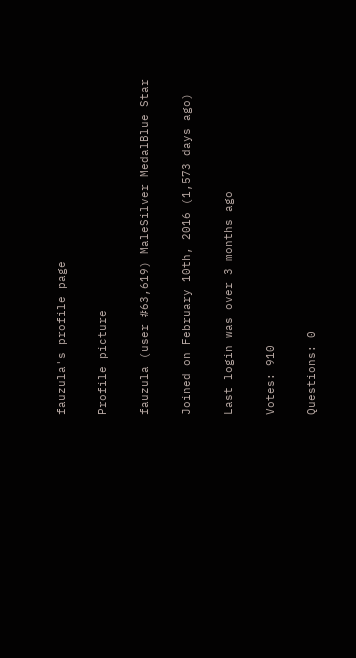fauzula's profile page

Profile picture

fauzula (user #63,619) MaleSilver MedalBlue Star

Joined on February 10th, 2016 (1,573 days ago)

Last login was over 3 months ago

Votes: 910

Questions: 0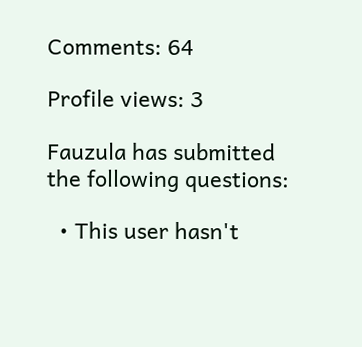Comments: 64

Profile views: 3

Fauzula has submitted the following questions:

  • This user hasn't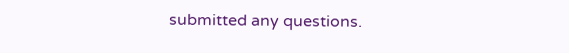submitted any questions.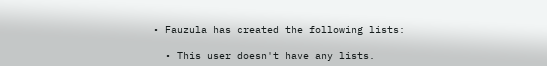• Fauzula has created the following lists:

  • This user doesn't have any lists.